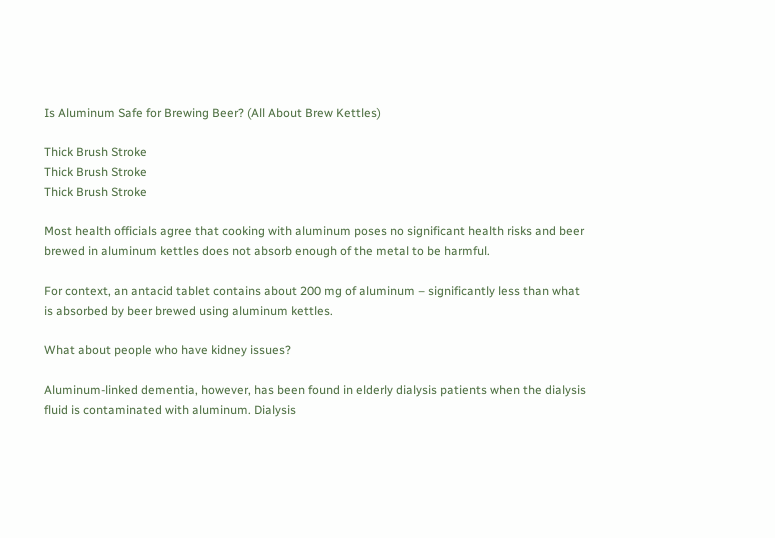Is Aluminum Safe for Brewing Beer? (All About Brew Kettles)

Thick Brush Stroke
Thick Brush Stroke
Thick Brush Stroke

Most health officials agree that cooking with aluminum poses no significant health risks and beer brewed in aluminum kettles does not absorb enough of the metal to be harmful.

For context, an antacid tablet contains about 200 mg of aluminum – significantly less than what is absorbed by beer brewed using aluminum kettles.

What about people who have kidney issues?

Aluminum-linked dementia, however, has been found in elderly dialysis patients when the dialysis fluid is contaminated with aluminum. Dialysis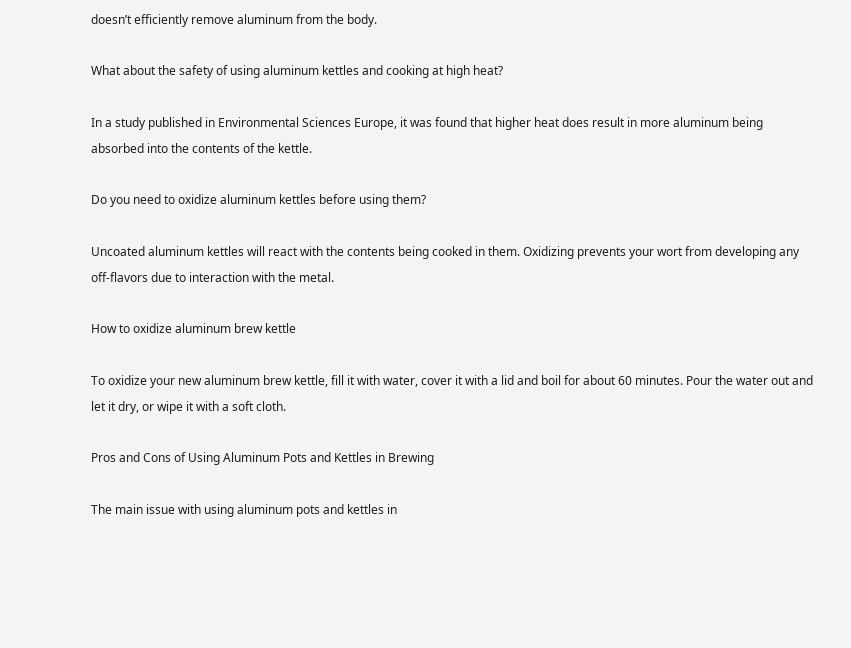doesn’t efficiently remove aluminum from the body.

What about the safety of using aluminum kettles and cooking at high heat?

In a study published in Environmental Sciences Europe, it was found that higher heat does result in more aluminum being absorbed into the contents of the kettle.

Do you need to oxidize aluminum kettles before using them?

Uncoated aluminum kettles will react with the contents being cooked in them. Oxidizing prevents your wort from developing any off-flavors due to interaction with the metal.

How to oxidize aluminum brew kettle

To oxidize your new aluminum brew kettle, fill it with water, cover it with a lid and boil for about 60 minutes. Pour the water out and let it dry, or wipe it with a soft cloth.

Pros and Cons of Using Aluminum Pots and Kettles in Brewing

The main issue with using aluminum pots and kettles in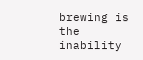brewing is the inability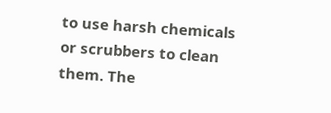to use harsh chemicals or scrubbers to clean them. The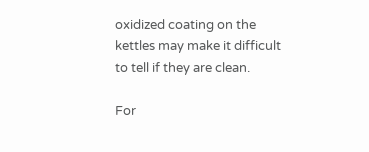oxidized coating on the kettles may make it difficult to tell if they are clean.

For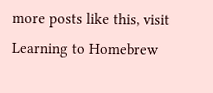more posts like this, visit Learning to Homebrew